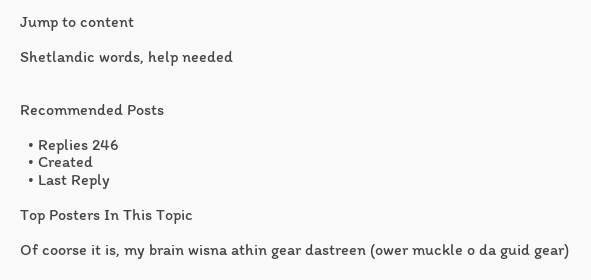Jump to content

Shetlandic words, help needed


Recommended Posts

  • Replies 246
  • Created
  • Last Reply

Top Posters In This Topic

Of coorse it is, my brain wisna athin gear dastreen (ower muckle o da guid gear)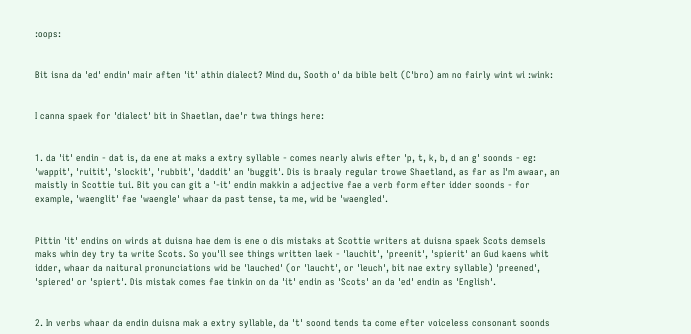:oops:


Bit isna da 'ed' endin' mair aften 'it' athin dialect? Mind du, Sooth o' da bible belt (C'bro) am no fairly wint wi :wink:


I canna spaek for 'dialect' bit in Shaetlan, dae'r twa things here:


1. da 'it' endin - dat is, da ene at maks a extry syllable - comes nearly alwis efter 'p, t, k, b, d an g' soonds - eg: 'wappit', 'ruitit', 'slockit', 'rubbit', 'daddit' an 'buggit'. Dis is braaly regular trowe Shaetland, as far as I'm awaar, an maistly in Scottie tui. Bit you can git a '-it' endin makkin a adjective fae a verb form efter idder soonds - for example, 'waenglit' fae 'waengle' whaar da past tense, ta me, wid be 'waengled'.


Pittin 'it' endins on wirds at duisna hae dem is ene o dis mistaks at Scottie writers at duisna spaek Scots demsels maks whin dey try ta write Scots. So you'll see things written laek - 'lauchit', 'preenit', 'spierit' an Gud kaens whit idder, whaar da naitural pronunciations wid be 'lauched' (or 'laucht', or 'leuch', bit nae extry syllable) 'preened', 'spiered' or 'spiert'. Dis mistak comes fae tinkin on da 'it' endin as 'Scots' an da 'ed' endin as 'English'.


2. In verbs whaar da endin duisna mak a extry syllable, da 't' soond tends ta come efter voiceless consonant soonds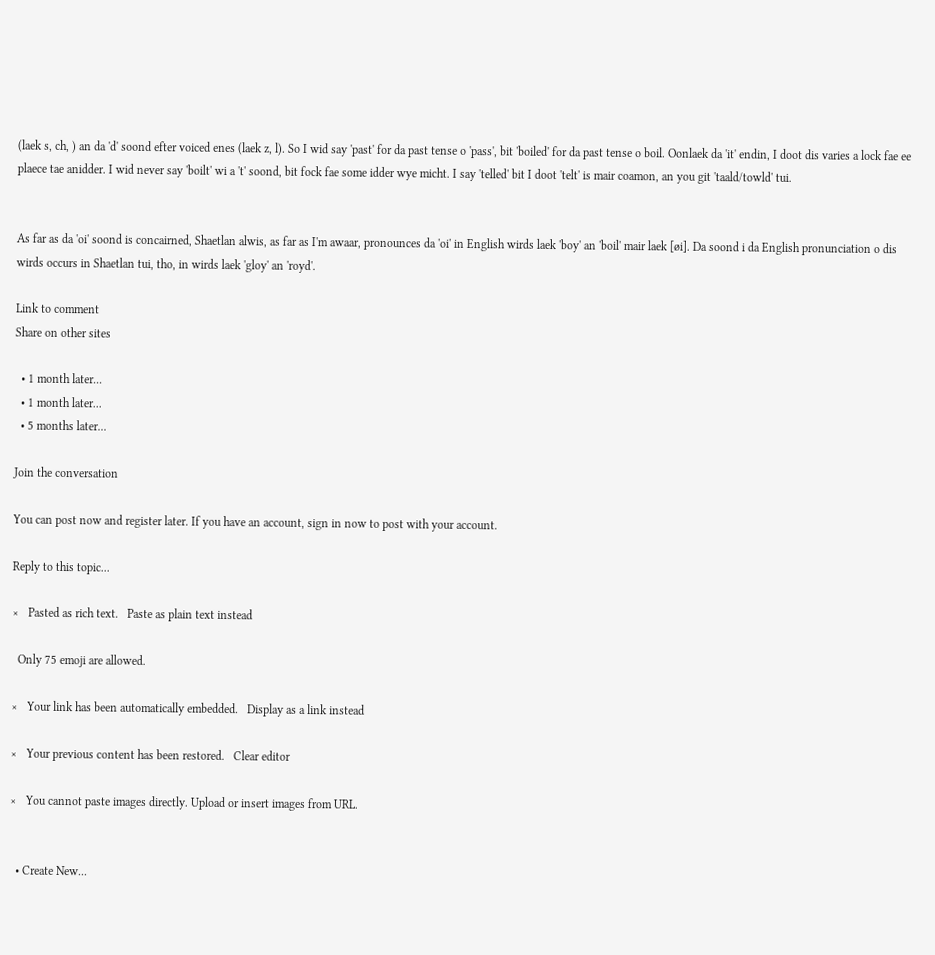(laek s, ch, ) an da 'd' soond efter voiced enes (laek z, l). So I wid say 'past' for da past tense o 'pass', bit 'boiled' for da past tense o boil. Oonlaek da 'it' endin, I doot dis varies a lock fae ee plaece tae anidder. I wid never say 'boilt' wi a 't' soond, bit fock fae some idder wye micht. I say 'telled' bit I doot 'telt' is mair coamon, an you git 'taald/towld' tui.


As far as da 'oi' soond is concairned, Shaetlan alwis, as far as I'm awaar, pronounces da 'oi' in English wirds laek 'boy' an 'boil' mair laek [øi]. Da soond i da English pronunciation o dis wirds occurs in Shaetlan tui, tho, in wirds laek 'gloy' an 'royd'.

Link to comment
Share on other sites

  • 1 month later...
  • 1 month later...
  • 5 months later...

Join the conversation

You can post now and register later. If you have an account, sign in now to post with your account.

Reply to this topic...

×   Pasted as rich text.   Paste as plain text instead

  Only 75 emoji are allowed.

×   Your link has been automatically embedded.   Display as a link instead

×   Your previous content has been restored.   Clear editor

×   You cannot paste images directly. Upload or insert images from URL.


  • Create New...